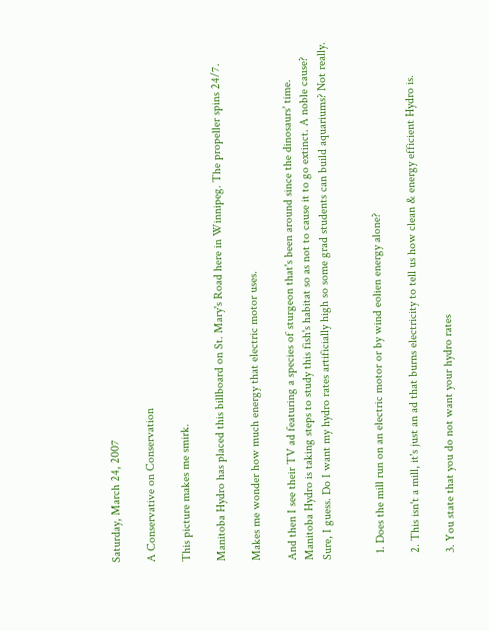Saturday, March 24, 2007

A Conservative on Conservation

This picture makes me smirk.

Manitoba Hydro has placed this billboard on St. Mary's Road here in Winnipeg. The propeller spins 24/7.

Makes me wonder how much energy that electric motor uses.

And then I see their TV ad featuring a species of sturgeon that's been around since the dinosaurs' time. Manitoba Hydro is taking steps to study this fish's habitat so as not to cause it to go extinct. A noble cause? Sure, I guess. Do I want my hydro rates artificially high so some grad students can build aquariums? Not really.


  1. Does the mill run on an electric motor or by wind eolien energy alone?

  2. This isn't a mill, it's just an ad that burns electricity to tell us how clean & energy efficient Hydro is.

  3. You state that you do not want your hydro rates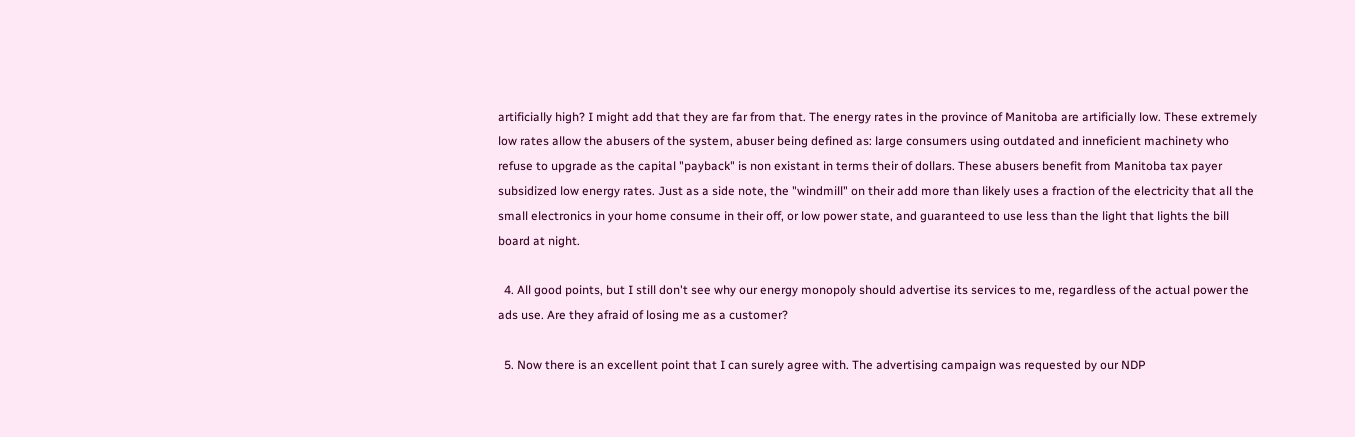artificially high? I might add that they are far from that. The energy rates in the province of Manitoba are artificially low. These extremely low rates allow the abusers of the system, abuser being defined as: large consumers using outdated and inneficient machinety who refuse to upgrade as the capital "payback" is non existant in terms their of dollars. These abusers benefit from Manitoba tax payer subsidized low energy rates. Just as a side note, the "windmill" on their add more than likely uses a fraction of the electricity that all the small electronics in your home consume in their off, or low power state, and guaranteed to use less than the light that lights the bill board at night.

  4. All good points, but I still don't see why our energy monopoly should advertise its services to me, regardless of the actual power the ads use. Are they afraid of losing me as a customer?

  5. Now there is an excellent point that I can surely agree with. The advertising campaign was requested by our NDP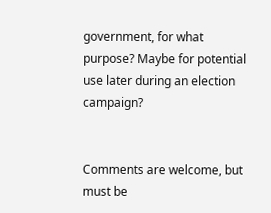government, for what purpose? Maybe for potential use later during an election campaign?


Comments are welcome, but must be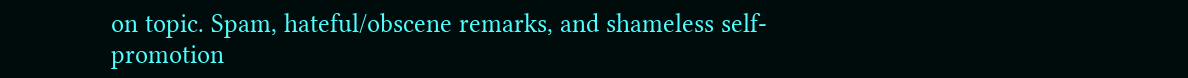on topic. Spam, hateful/obscene remarks, and shameless self-promotion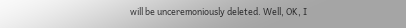will be unceremoniously deleted. Well, OK, I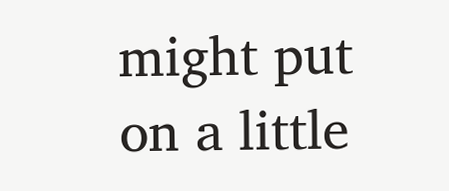might put on a little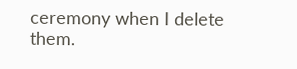ceremony when I delete them.